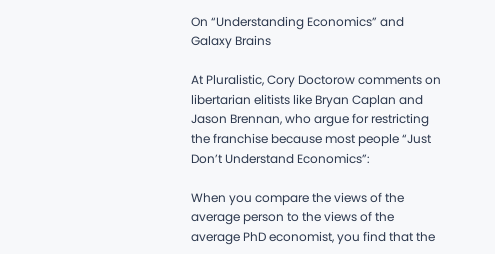On “Understanding Economics” and Galaxy Brains

At Pluralistic, Cory Doctorow comments on libertarian elitists like Bryan Caplan and Jason Brennan, who argue for restricting the franchise because most people “Just Don’t Understand Economics”:

When you compare the views of the average person to the views of the average PhD economist, you find that the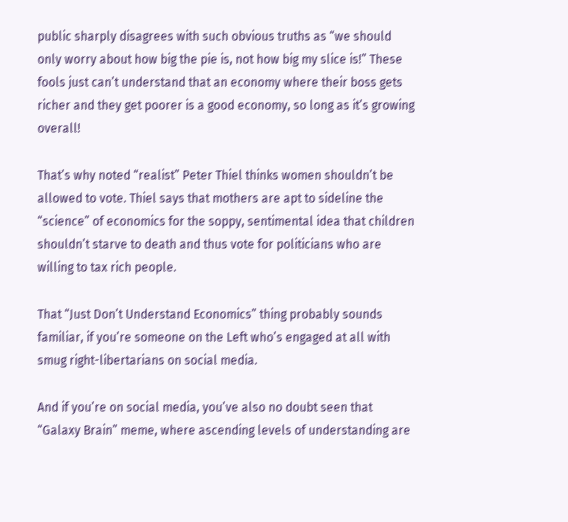public sharply disagrees with such obvious truths as “we should only worry about how big the pie is, not how big my slice is!” These fools just can’t understand that an economy where their boss gets richer and they get poorer is a good economy, so long as it’s growing overall!

That’s why noted “realist” Peter Thiel thinks women shouldn’t be allowed to vote. Thiel says that mothers are apt to sideline the “science” of economics for the soppy, sentimental idea that children shouldn’t starve to death and thus vote for politicians who are willing to tax rich people.

That “Just Don’t Understand Economics” thing probably sounds familiar, if you’re someone on the Left who’s engaged at all with smug right-libertarians on social media.

And if you’re on social media, you’ve also no doubt seen that “Galaxy Brain” meme, where ascending levels of understanding are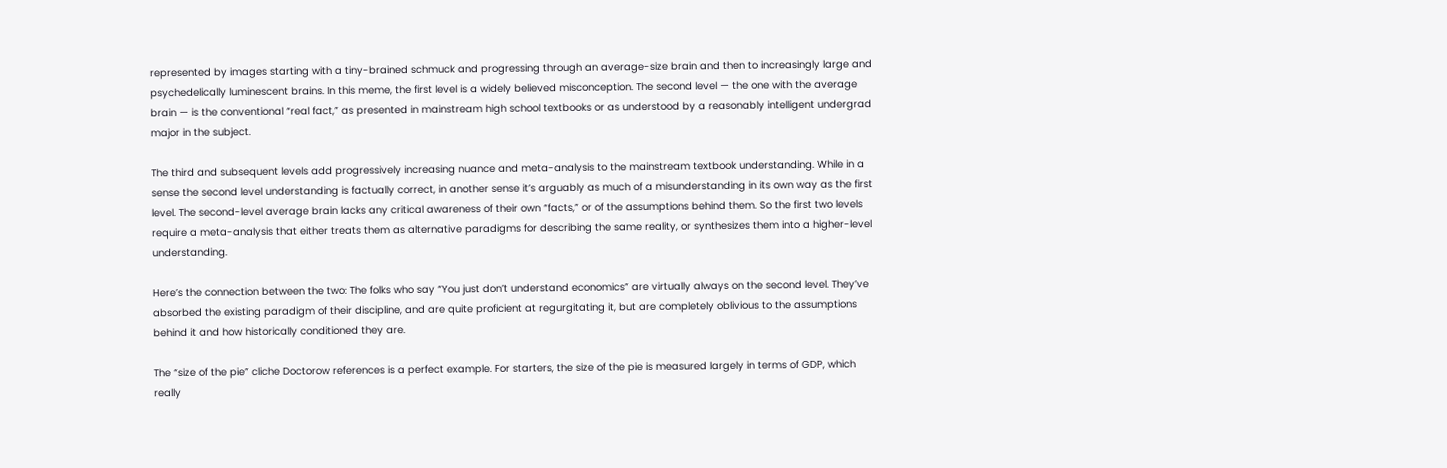represented by images starting with a tiny-brained schmuck and progressing through an average-size brain and then to increasingly large and psychedelically luminescent brains. In this meme, the first level is a widely believed misconception. The second level — the one with the average brain — is the conventional “real fact,” as presented in mainstream high school textbooks or as understood by a reasonably intelligent undergrad major in the subject.

The third and subsequent levels add progressively increasing nuance and meta-analysis to the mainstream textbook understanding. While in a sense the second level understanding is factually correct, in another sense it’s arguably as much of a misunderstanding in its own way as the first level. The second-level average brain lacks any critical awareness of their own “facts,” or of the assumptions behind them. So the first two levels require a meta-analysis that either treats them as alternative paradigms for describing the same reality, or synthesizes them into a higher-level understanding.

Here’s the connection between the two: The folks who say “You just don’t understand economics” are virtually always on the second level. They’ve absorbed the existing paradigm of their discipline, and are quite proficient at regurgitating it, but are completely oblivious to the assumptions behind it and how historically conditioned they are.

The “size of the pie” cliche Doctorow references is a perfect example. For starters, the size of the pie is measured largely in terms of GDP, which really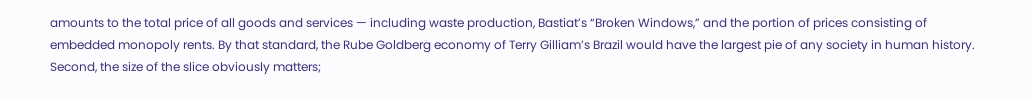amounts to the total price of all goods and services — including waste production, Bastiat’s “Broken Windows,” and the portion of prices consisting of embedded monopoly rents. By that standard, the Rube Goldberg economy of Terry Gilliam’s Brazil would have the largest pie of any society in human history. Second, the size of the slice obviously matters;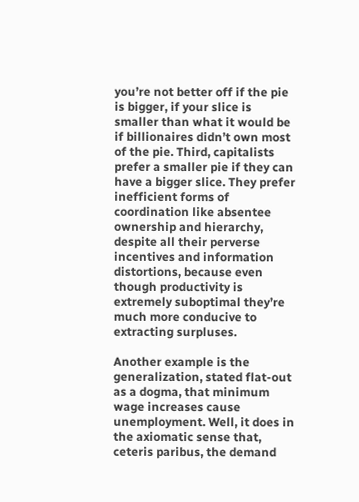you’re not better off if the pie is bigger, if your slice is smaller than what it would be if billionaires didn’t own most of the pie. Third, capitalists prefer a smaller pie if they can have a bigger slice. They prefer inefficient forms of coordination like absentee ownership and hierarchy, despite all their perverse incentives and information distortions, because even though productivity is extremely suboptimal they’re much more conducive to extracting surpluses.

Another example is the generalization, stated flat-out as a dogma, that minimum wage increases cause unemployment. Well, it does in the axiomatic sense that, ceteris paribus, the demand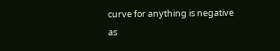curve for anything is negative as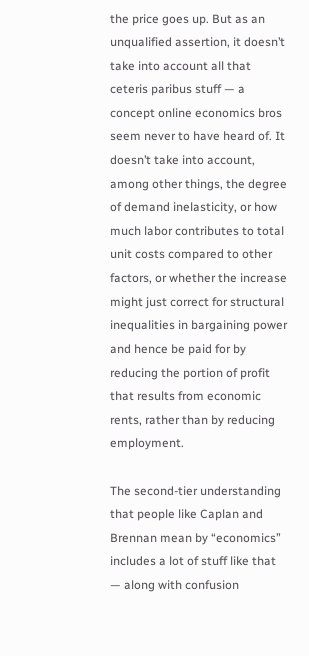the price goes up. But as an unqualified assertion, it doesn’t take into account all that ceteris paribus stuff — a concept online economics bros seem never to have heard of. It doesn’t take into account, among other things, the degree of demand inelasticity, or how much labor contributes to total unit costs compared to other factors, or whether the increase might just correct for structural inequalities in bargaining power and hence be paid for by reducing the portion of profit that results from economic rents, rather than by reducing employment.

The second-tier understanding that people like Caplan and Brennan mean by “economics” includes a lot of stuff like that — along with confusion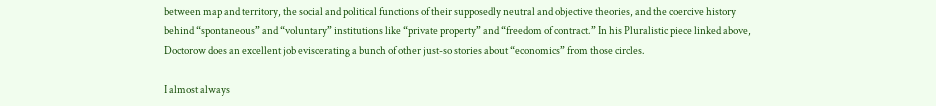between map and territory, the social and political functions of their supposedly neutral and objective theories, and the coercive history behind “spontaneous” and “voluntary” institutions like “private property” and “freedom of contract.” In his Pluralistic piece linked above, Doctorow does an excellent job eviscerating a bunch of other just-so stories about “economics” from those circles.

I almost always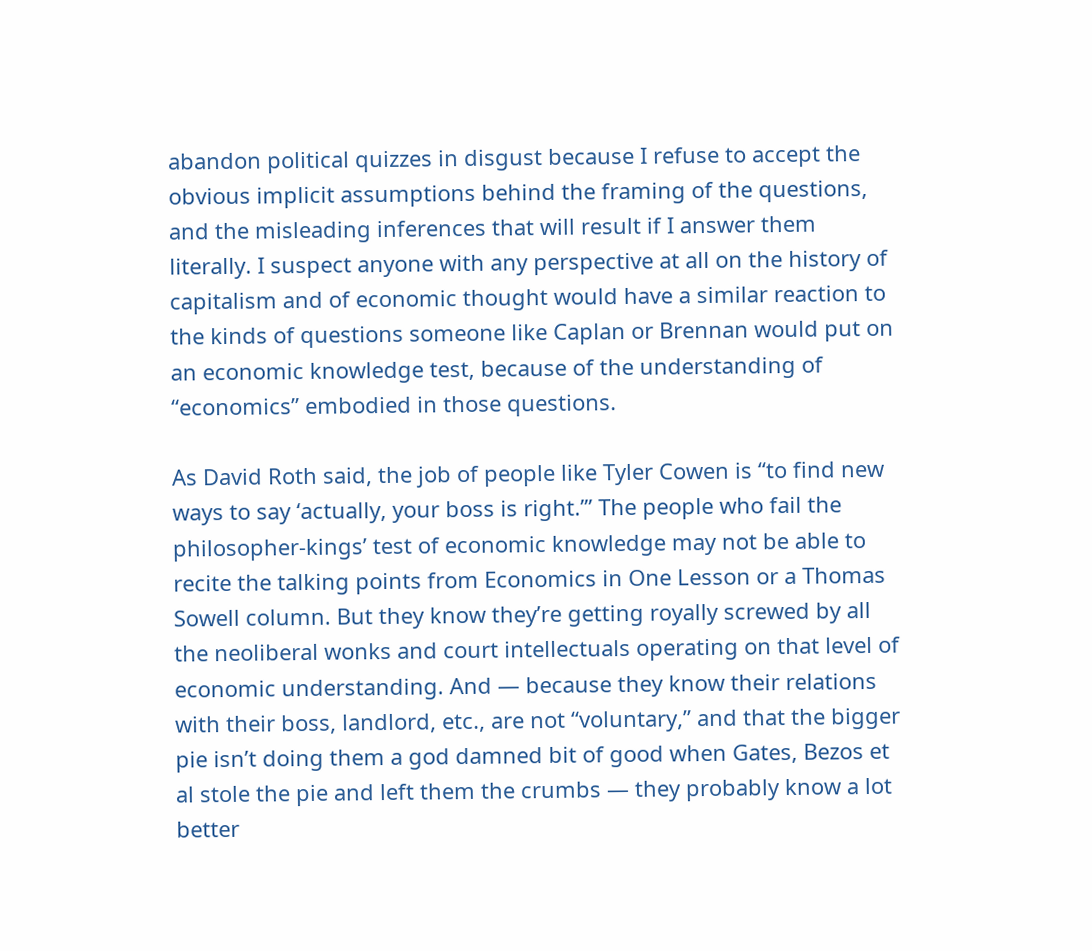abandon political quizzes in disgust because I refuse to accept the obvious implicit assumptions behind the framing of the questions, and the misleading inferences that will result if I answer them literally. I suspect anyone with any perspective at all on the history of capitalism and of economic thought would have a similar reaction to the kinds of questions someone like Caplan or Brennan would put on an economic knowledge test, because of the understanding of “economics” embodied in those questions.

As David Roth said, the job of people like Tyler Cowen is “to find new ways to say ‘actually, your boss is right.’” The people who fail the philosopher-kings’ test of economic knowledge may not be able to recite the talking points from Economics in One Lesson or a Thomas Sowell column. But they know they’re getting royally screwed by all the neoliberal wonks and court intellectuals operating on that level of economic understanding. And — because they know their relations with their boss, landlord, etc., are not “voluntary,” and that the bigger pie isn’t doing them a god damned bit of good when Gates, Bezos et al stole the pie and left them the crumbs — they probably know a lot better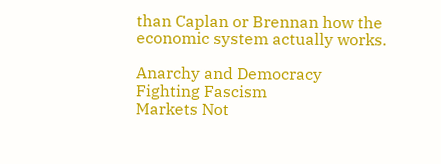than Caplan or Brennan how the economic system actually works.

Anarchy and Democracy
Fighting Fascism
Markets Not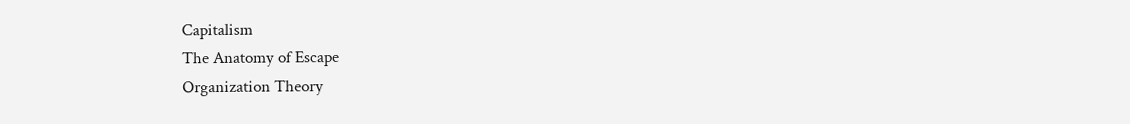Capitalism
The Anatomy of Escape
Organization Theory